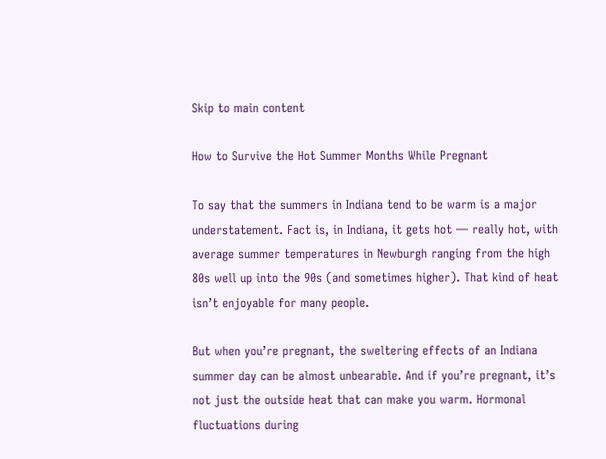Skip to main content

How to Survive the Hot Summer Months While Pregnant

To say that the summers in Indiana tend to be warm is a major understatement. Fact is, in Indiana, it gets hot — really hot, with average summer temperatures in Newburgh ranging from the high 80s well up into the 90s (and sometimes higher). That kind of heat isn’t enjoyable for many people.

But when you’re pregnant, the sweltering effects of an Indiana summer day can be almost unbearable. And if you’re pregnant, it’s not just the outside heat that can make you warm. Hormonal fluctuations during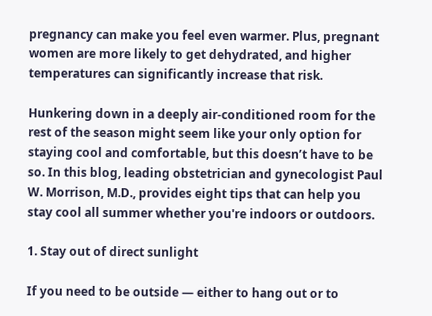pregnancy can make you feel even warmer. Plus, pregnant women are more likely to get dehydrated, and higher temperatures can significantly increase that risk.

Hunkering down in a deeply air-conditioned room for the rest of the season might seem like your only option for staying cool and comfortable, but this doesn’t have to be so. In this blog, leading obstetrician and gynecologist Paul W. Morrison, M.D., provides eight tips that can help you stay cool all summer whether you're indoors or outdoors.

1. Stay out of direct sunlight

If you need to be outside — either to hang out or to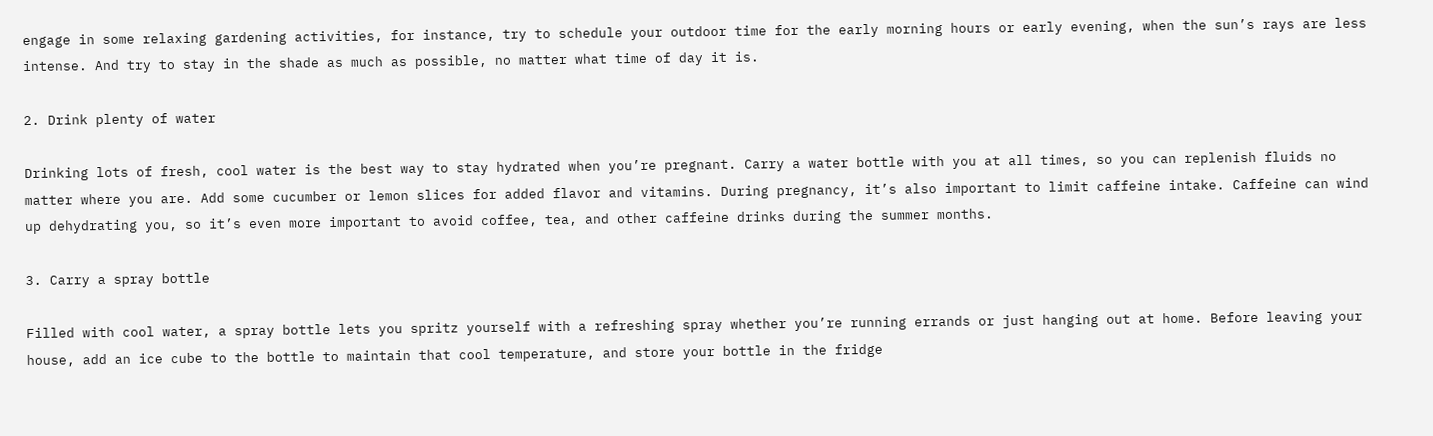engage in some relaxing gardening activities, for instance, try to schedule your outdoor time for the early morning hours or early evening, when the sun’s rays are less intense. And try to stay in the shade as much as possible, no matter what time of day it is.

2. Drink plenty of water

Drinking lots of fresh, cool water is the best way to stay hydrated when you’re pregnant. Carry a water bottle with you at all times, so you can replenish fluids no matter where you are. Add some cucumber or lemon slices for added flavor and vitamins. During pregnancy, it’s also important to limit caffeine intake. Caffeine can wind up dehydrating you, so it’s even more important to avoid coffee, tea, and other caffeine drinks during the summer months.

3. Carry a spray bottle

Filled with cool water, a spray bottle lets you spritz yourself with a refreshing spray whether you’re running errands or just hanging out at home. Before leaving your house, add an ice cube to the bottle to maintain that cool temperature, and store your bottle in the fridge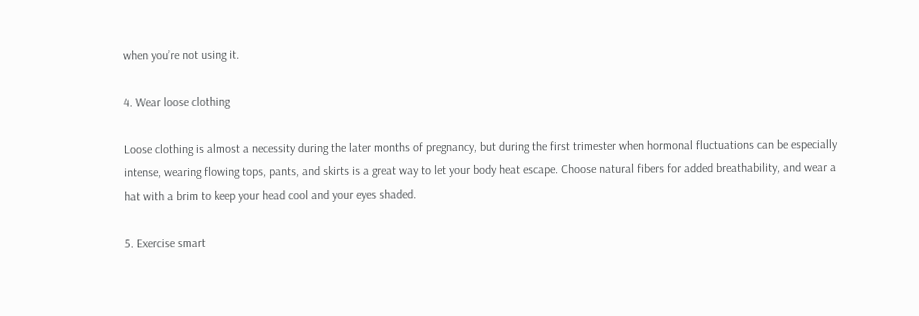when you’re not using it.

4. Wear loose clothing

Loose clothing is almost a necessity during the later months of pregnancy, but during the first trimester when hormonal fluctuations can be especially intense, wearing flowing tops, pants, and skirts is a great way to let your body heat escape. Choose natural fibers for added breathability, and wear a hat with a brim to keep your head cool and your eyes shaded.

5. Exercise smart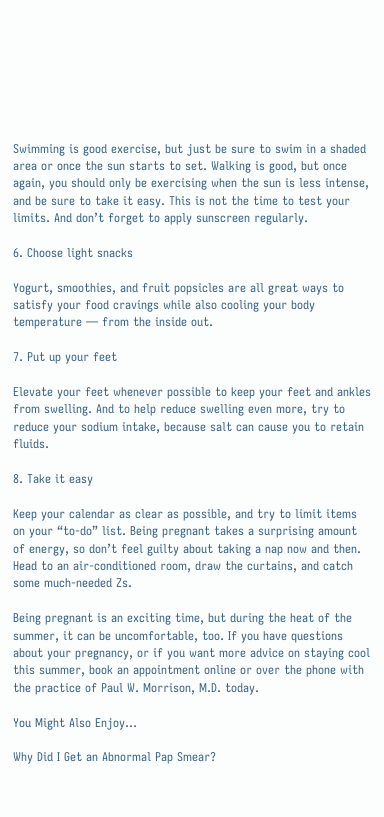Swimming is good exercise, but just be sure to swim in a shaded area or once the sun starts to set. Walking is good, but once again, you should only be exercising when the sun is less intense, and be sure to take it easy. This is not the time to test your limits. And don’t forget to apply sunscreen regularly.

6. Choose light snacks

Yogurt, smoothies, and fruit popsicles are all great ways to satisfy your food cravings while also cooling your body temperature — from the inside out.

7. Put up your feet

Elevate your feet whenever possible to keep your feet and ankles from swelling. And to help reduce swelling even more, try to reduce your sodium intake, because salt can cause you to retain fluids.

8. Take it easy

Keep your calendar as clear as possible, and try to limit items on your “to-do” list. Being pregnant takes a surprising amount of energy, so don’t feel guilty about taking a nap now and then. Head to an air-conditioned room, draw the curtains, and catch some much-needed Zs.

Being pregnant is an exciting time, but during the heat of the summer, it can be uncomfortable, too. If you have questions about your pregnancy, or if you want more advice on staying cool this summer, book an appointment online or over the phone with the practice of Paul W. Morrison, M.D. today.

You Might Also Enjoy...

Why Did I Get an Abnormal Pap Smear?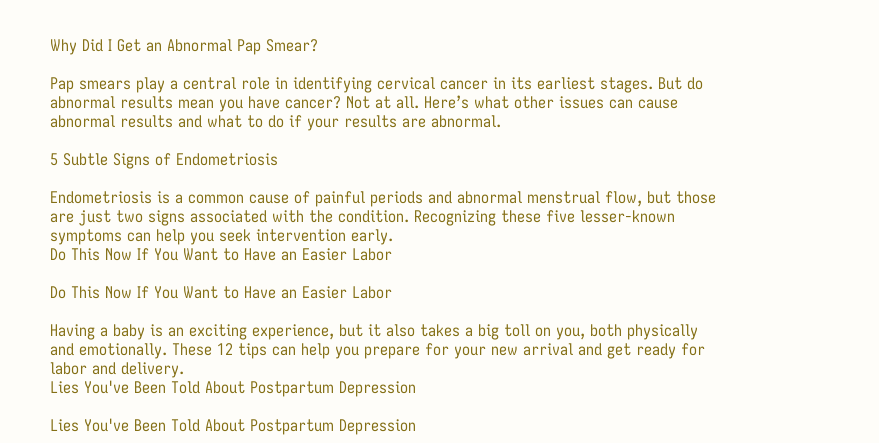Why Did I Get an Abnormal Pap Smear?

Pap smears play a central role in identifying cervical cancer in its earliest stages. But do abnormal results mean you have cancer? Not at all. Here’s what other issues can cause abnormal results and what to do if your results are abnormal.

5 Subtle Signs of Endometriosis

Endometriosis is a common cause of painful periods and abnormal menstrual flow, but those are just two signs associated with the condition. Recognizing these five lesser-known symptoms can help you seek intervention early.
Do This Now If You Want to Have an Easier Labor

Do This Now If You Want to Have an Easier Labor

Having a baby is an exciting experience, but it also takes a big toll on you, both physically and emotionally. These 12 tips can help you prepare for your new arrival and get ready for labor and delivery.
Lies You've Been Told About Postpartum Depression

Lies You've Been Told About Postpartum Depression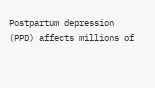Postpartum depression (PPD) affects millions of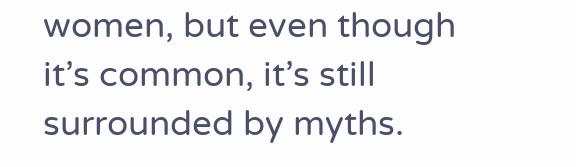women, but even though it’s common, it’s still surrounded by myths.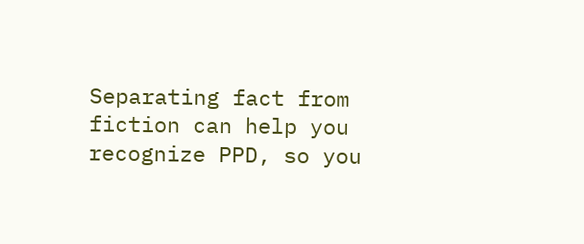Separating fact from fiction can help you recognize PPD, so you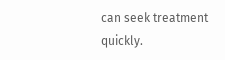can seek treatment quickly.